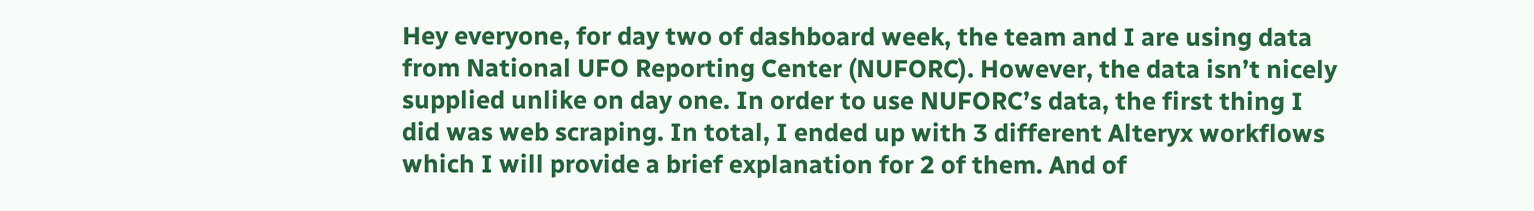Hey everyone, for day two of dashboard week, the team and I are using data from National UFO Reporting Center (NUFORC). However, the data isn’t nicely supplied unlike on day one. In order to use NUFORC’s data, the first thing I did was web scraping. In total, I ended up with 3 different Alteryx workflows which I will provide a brief explanation for 2 of them. And of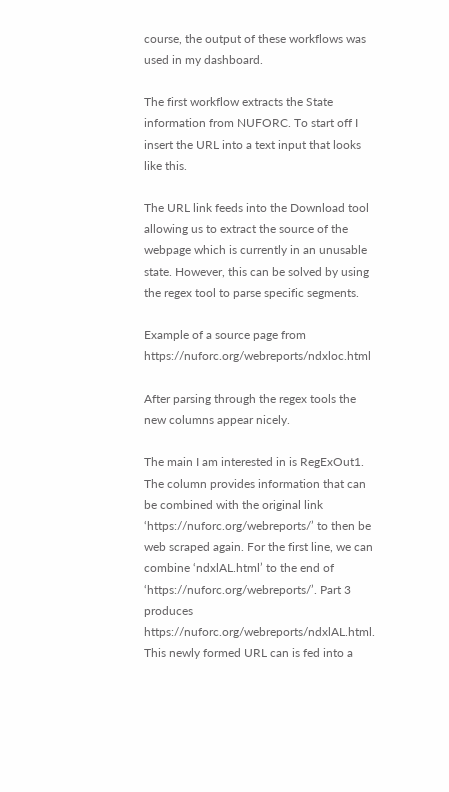course, the output of these workflows was used in my dashboard.

The first workflow extracts the State information from NUFORC. To start off I insert the URL into a text input that looks like this.

The URL link feeds into the Download tool allowing us to extract the source of the webpage which is currently in an unusable state. However, this can be solved by using the regex tool to parse specific segments.

Example of a source page from https://nuforc.org/webreports/ndxloc.html

After parsing through the regex tools the new columns appear nicely.

The main I am interested in is RegExOut1. The column provides information that can be combined with the original link ‘https://nuforc.org/webreports/’ to then be web scraped again. For the first line, we can combine ‘ndxlAL.html’ to the end of ‘https://nuforc.org/webreports/’. Part 3 produces https://nuforc.org/webreports/ndxlAL.html. This newly formed URL can is fed into a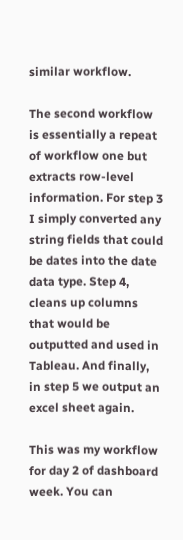similar workflow.

The second workflow is essentially a repeat of workflow one but extracts row-level information. For step 3 I simply converted any string fields that could be dates into the date data type. Step 4, cleans up columns that would be outputted and used in Tableau. And finally, in step 5 we output an excel sheet again.

This was my workflow for day 2 of dashboard week. You can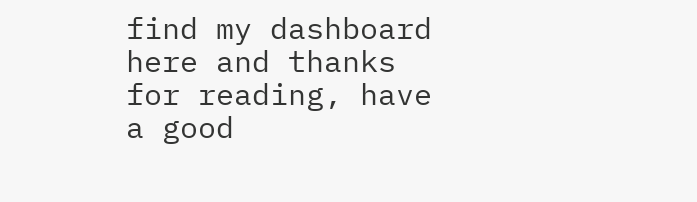find my dashboard here and thanks for reading, have a good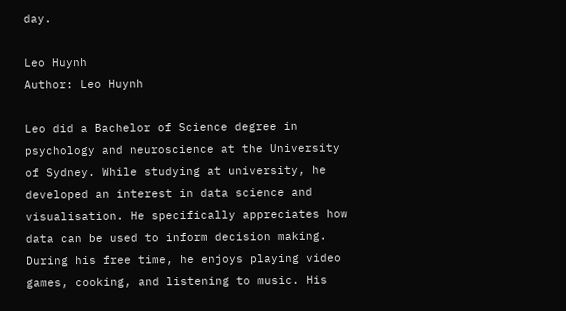day.

Leo Huynh
Author: Leo Huynh

Leo did a Bachelor of Science degree in psychology and neuroscience at the University of Sydney. While studying at university, he developed an interest in data science and visualisation. He specifically appreciates how data can be used to inform decision making. During his free time, he enjoys playing video games, cooking, and listening to music. His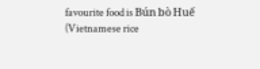favourite food is Bún bò Huế (Vietnamese rice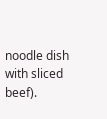noodle dish with sliced beef).